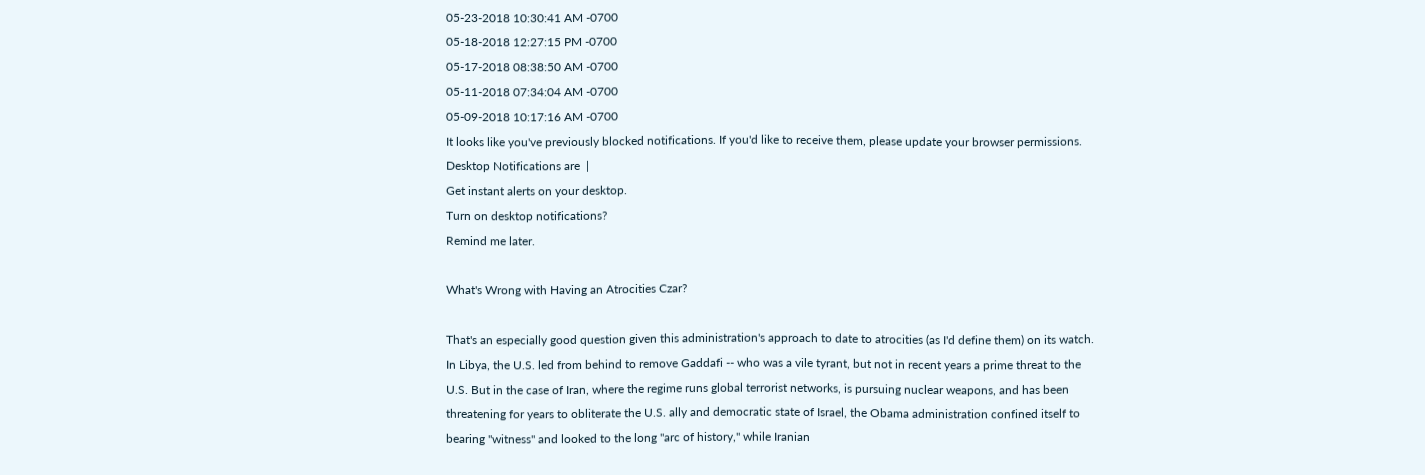05-23-2018 10:30:41 AM -0700
05-18-2018 12:27:15 PM -0700
05-17-2018 08:38:50 AM -0700
05-11-2018 07:34:04 AM -0700
05-09-2018 10:17:16 AM -0700
It looks like you've previously blocked notifications. If you'd like to receive them, please update your browser permissions.
Desktop Notifications are  |
Get instant alerts on your desktop.
Turn on desktop notifications?
Remind me later.

What's Wrong with Having an Atrocities Czar?

That's an especially good question given this administration's approach to date to atrocities (as I'd define them) on its watch. In Libya, the U.S. led from behind to remove Gaddafi -- who was a vile tyrant, but not in recent years a prime threat to the U.S. But in the case of Iran, where the regime runs global terrorist networks, is pursuing nuclear weapons, and has been threatening for years to obliterate the U.S. ally and democratic state of Israel, the Obama administration confined itself to bearing "witness" and looked to the long "arc of history," while Iranian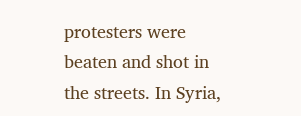protesters were beaten and shot in the streets. In Syria,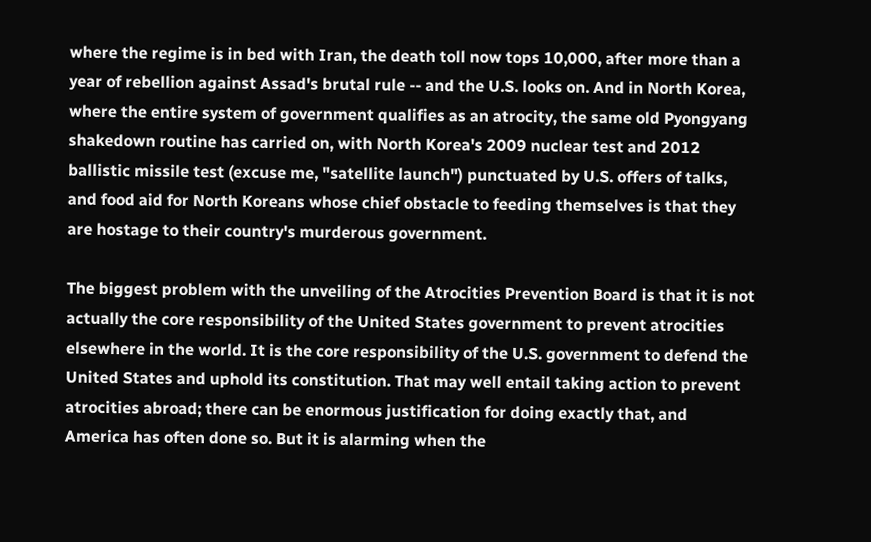where the regime is in bed with Iran, the death toll now tops 10,000, after more than a year of rebellion against Assad's brutal rule -- and the U.S. looks on. And in North Korea, where the entire system of government qualifies as an atrocity, the same old Pyongyang shakedown routine has carried on, with North Korea's 2009 nuclear test and 2012 ballistic missile test (excuse me, "satellite launch") punctuated by U.S. offers of talks, and food aid for North Koreans whose chief obstacle to feeding themselves is that they are hostage to their country's murderous government.

The biggest problem with the unveiling of the Atrocities Prevention Board is that it is not actually the core responsibility of the United States government to prevent atrocities elsewhere in the world. It is the core responsibility of the U.S. government to defend the United States and uphold its constitution. That may well entail taking action to prevent atrocities abroad; there can be enormous justification for doing exactly that, and America has often done so. But it is alarming when the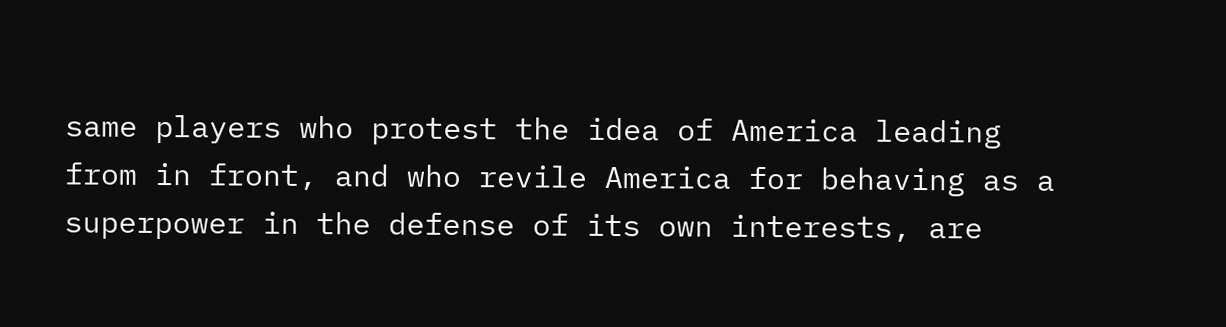same players who protest the idea of America leading from in front, and who revile America for behaving as a superpower in the defense of its own interests, are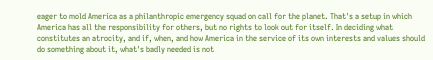eager to mold America as a philanthropic emergency squad on call for the planet. That's a setup in which America has all the responsibility for others, but no rights to look out for itself. In deciding what constitutes an atrocity, and if, when, and how America in the service of its own interests and values should do something about it, what's badly needed is not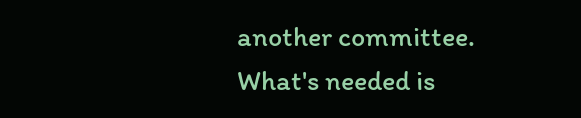another committee. What's needed is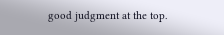good judgment at the top.